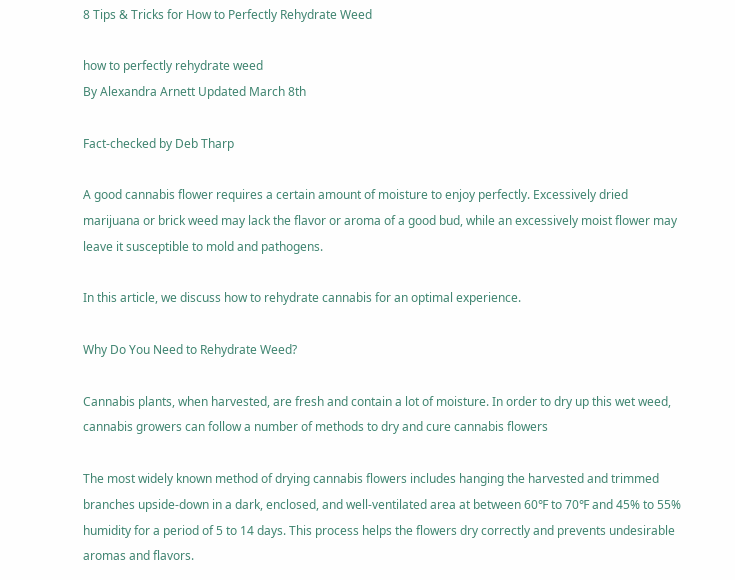8 Tips & Tricks for How to Perfectly Rehydrate Weed

how to perfectly rehydrate weed
By Alexandra Arnett Updated March 8th

Fact-checked by Deb Tharp

A good cannabis flower requires a certain amount of moisture to enjoy perfectly. Excessively dried marijuana or brick weed may lack the flavor or aroma of a good bud, while an excessively moist flower may leave it susceptible to mold and pathogens.

In this article, we discuss how to rehydrate cannabis for an optimal experience.

Why Do You Need to Rehydrate Weed?

Cannabis plants, when harvested, are fresh and contain a lot of moisture. In order to dry up this wet weed, cannabis growers can follow a number of methods to dry and cure cannabis flowers

The most widely known method of drying cannabis flowers includes hanging the harvested and trimmed branches upside-down in a dark, enclosed, and well-ventilated area at between 60℉ to 70℉ and 45% to 55% humidity for a period of 5 to 14 days. This process helps the flowers dry correctly and prevents undesirable aromas and flavors.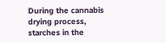During the cannabis drying process, starches in the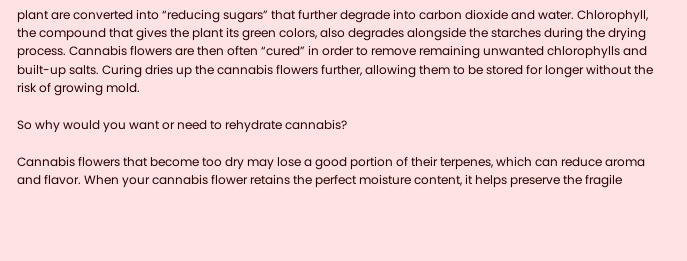plant are converted into “reducing sugars” that further degrade into carbon dioxide and water. Chlorophyll, the compound that gives the plant its green colors, also degrades alongside the starches during the drying process. Cannabis flowers are then often “cured” in order to remove remaining unwanted chlorophylls and built-up salts. Curing dries up the cannabis flowers further, allowing them to be stored for longer without the risk of growing mold.

So why would you want or need to rehydrate cannabis?

Cannabis flowers that become too dry may lose a good portion of their terpenes, which can reduce aroma and flavor. When your cannabis flower retains the perfect moisture content, it helps preserve the fragile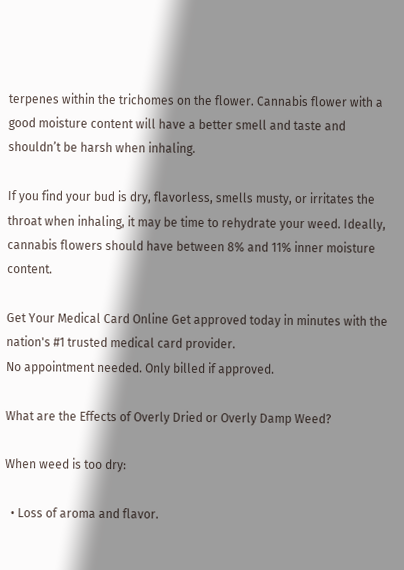terpenes within the trichomes on the flower. Cannabis flower with a good moisture content will have a better smell and taste and shouldn’t be harsh when inhaling.

If you find your bud is dry, flavorless, smells musty, or irritates the throat when inhaling, it may be time to rehydrate your weed. Ideally, cannabis flowers should have between 8% and 11% inner moisture content.

Get Your Medical Card Online Get approved today in minutes with the nation's #1 trusted medical card provider.
No appointment needed. Only billed if approved.

What are the Effects of Overly Dried or Overly Damp Weed?

When weed is too dry:

  • Loss of aroma and flavor.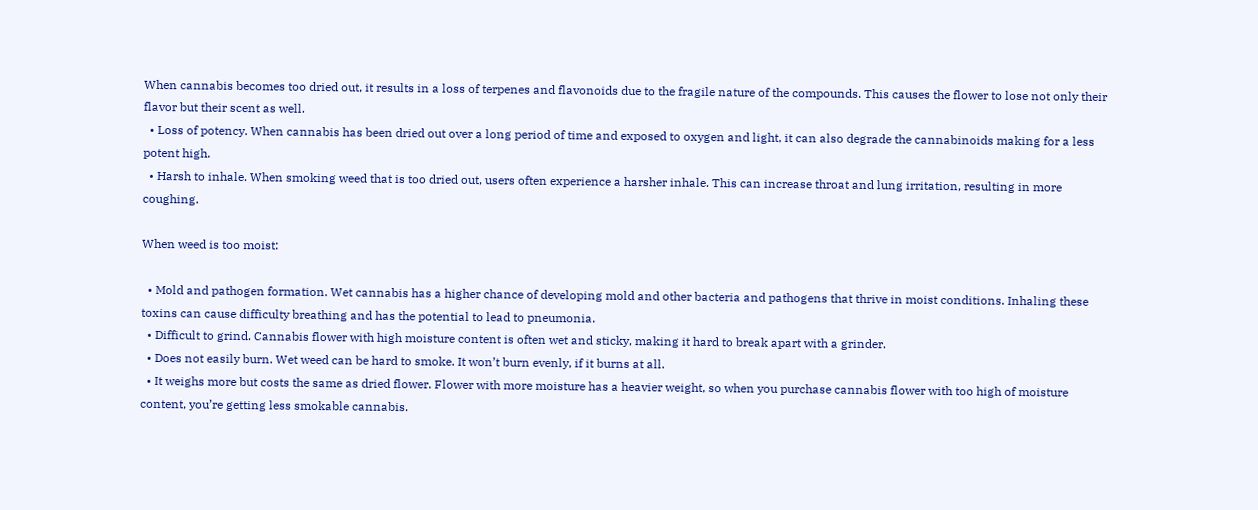When cannabis becomes too dried out, it results in a loss of terpenes and flavonoids due to the fragile nature of the compounds. This causes the flower to lose not only their flavor but their scent as well.
  • Loss of potency. When cannabis has been dried out over a long period of time and exposed to oxygen and light, it can also degrade the cannabinoids making for a less potent high.
  • Harsh to inhale. When smoking weed that is too dried out, users often experience a harsher inhale. This can increase throat and lung irritation, resulting in more coughing.

When weed is too moist:

  • Mold and pathogen formation. Wet cannabis has a higher chance of developing mold and other bacteria and pathogens that thrive in moist conditions. Inhaling these toxins can cause difficulty breathing and has the potential to lead to pneumonia.
  • Difficult to grind. Cannabis flower with high moisture content is often wet and sticky, making it hard to break apart with a grinder.
  • Does not easily burn. Wet weed can be hard to smoke. It won’t burn evenly, if it burns at all.
  • It weighs more but costs the same as dried flower. Flower with more moisture has a heavier weight, so when you purchase cannabis flower with too high of moisture content, you’re getting less smokable cannabis.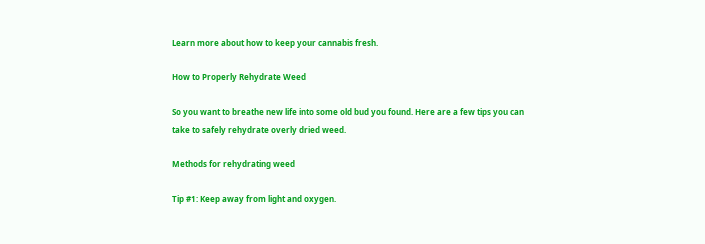Learn more about how to keep your cannabis fresh.

How to Properly Rehydrate Weed

So you want to breathe new life into some old bud you found. Here are a few tips you can take to safely rehydrate overly dried weed.

Methods for rehydrating weed

Tip #1: Keep away from light and oxygen.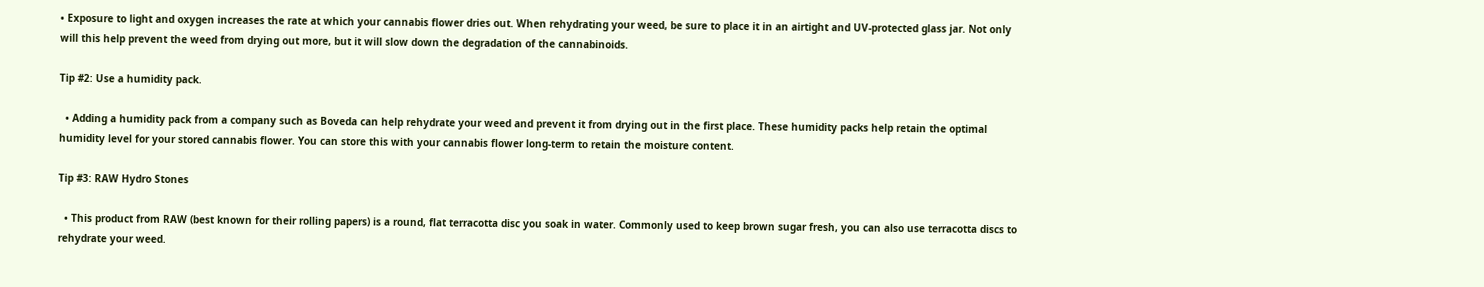• Exposure to light and oxygen increases the rate at which your cannabis flower dries out. When rehydrating your weed, be sure to place it in an airtight and UV-protected glass jar. Not only will this help prevent the weed from drying out more, but it will slow down the degradation of the cannabinoids.

Tip #2: Use a humidity pack.

  • Adding a humidity pack from a company such as Boveda can help rehydrate your weed and prevent it from drying out in the first place. These humidity packs help retain the optimal humidity level for your stored cannabis flower. You can store this with your cannabis flower long-term to retain the moisture content.

Tip #3: RAW Hydro Stones

  • This product from RAW (best known for their rolling papers) is a round, flat terracotta disc you soak in water. Commonly used to keep brown sugar fresh, you can also use terracotta discs to rehydrate your weed.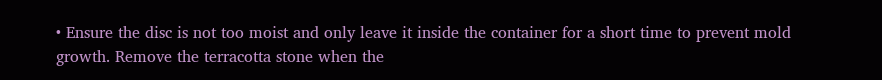• Ensure the disc is not too moist and only leave it inside the container for a short time to prevent mold growth. Remove the terracotta stone when the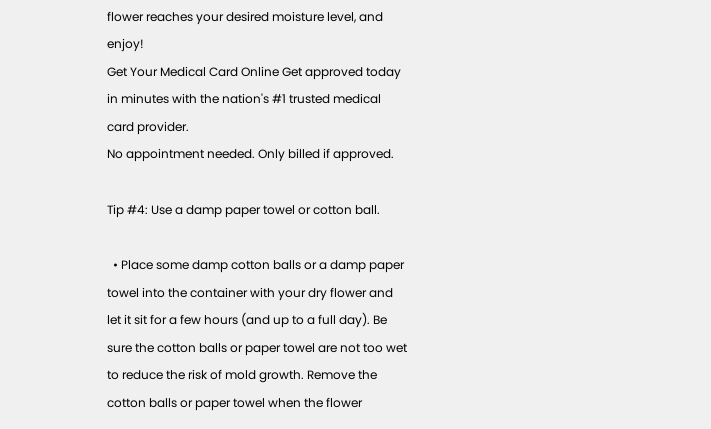flower reaches your desired moisture level, and enjoy!
Get Your Medical Card Online Get approved today in minutes with the nation's #1 trusted medical card provider.
No appointment needed. Only billed if approved.

Tip #4: Use a damp paper towel or cotton ball.

  • Place some damp cotton balls or a damp paper towel into the container with your dry flower and let it sit for a few hours (and up to a full day). Be sure the cotton balls or paper towel are not too wet to reduce the risk of mold growth. Remove the cotton balls or paper towel when the flower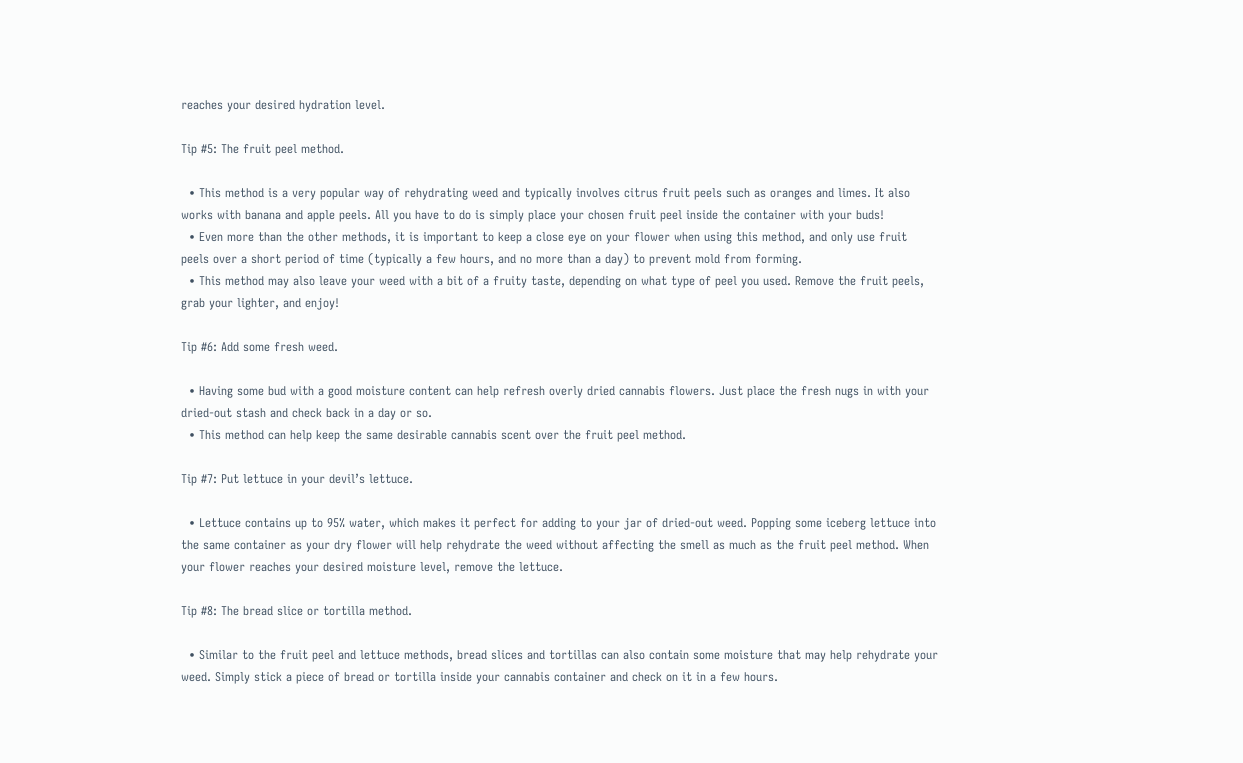reaches your desired hydration level.

Tip #5: The fruit peel method.

  • This method is a very popular way of rehydrating weed and typically involves citrus fruit peels such as oranges and limes. It also works with banana and apple peels. All you have to do is simply place your chosen fruit peel inside the container with your buds!
  • Even more than the other methods, it is important to keep a close eye on your flower when using this method, and only use fruit peels over a short period of time (typically a few hours, and no more than a day) to prevent mold from forming.
  • This method may also leave your weed with a bit of a fruity taste, depending on what type of peel you used. Remove the fruit peels, grab your lighter, and enjoy!

Tip #6: Add some fresh weed.

  • Having some bud with a good moisture content can help refresh overly dried cannabis flowers. Just place the fresh nugs in with your dried-out stash and check back in a day or so.
  • This method can help keep the same desirable cannabis scent over the fruit peel method.

Tip #7: Put lettuce in your devil’s lettuce.

  • Lettuce contains up to 95% water, which makes it perfect for adding to your jar of dried-out weed. Popping some iceberg lettuce into the same container as your dry flower will help rehydrate the weed without affecting the smell as much as the fruit peel method. When your flower reaches your desired moisture level, remove the lettuce.

Tip #8: The bread slice or tortilla method.

  • Similar to the fruit peel and lettuce methods, bread slices and tortillas can also contain some moisture that may help rehydrate your weed. Simply stick a piece of bread or tortilla inside your cannabis container and check on it in a few hours.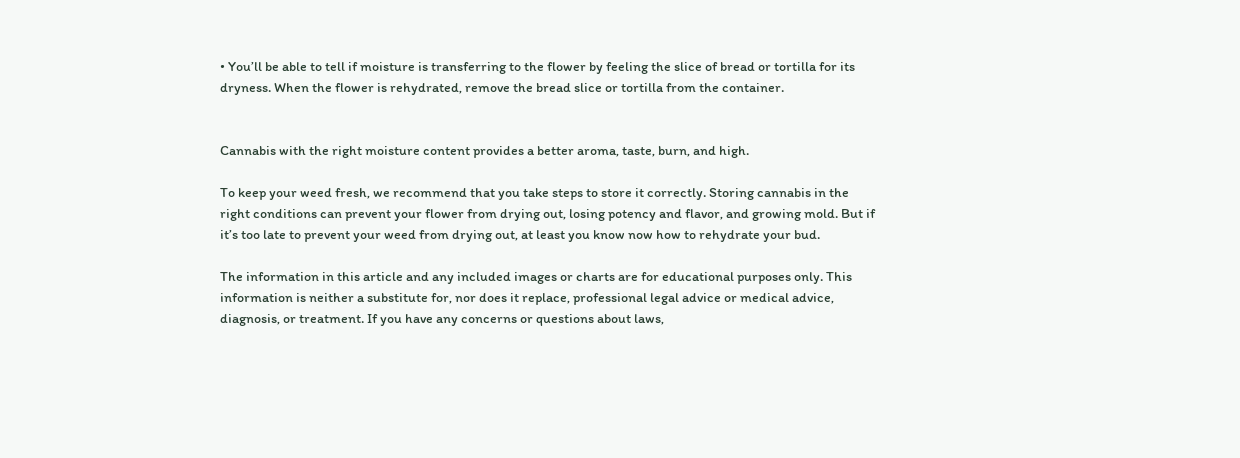• You’ll be able to tell if moisture is transferring to the flower by feeling the slice of bread or tortilla for its dryness. When the flower is rehydrated, remove the bread slice or tortilla from the container.


Cannabis with the right moisture content provides a better aroma, taste, burn, and high.

To keep your weed fresh, we recommend that you take steps to store it correctly. Storing cannabis in the right conditions can prevent your flower from drying out, losing potency and flavor, and growing mold. But if it’s too late to prevent your weed from drying out, at least you know now how to rehydrate your bud.

The information in this article and any included images or charts are for educational purposes only. This information is neither a substitute for, nor does it replace, professional legal advice or medical advice, diagnosis, or treatment. If you have any concerns or questions about laws,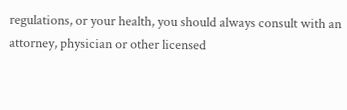regulations, or your health, you should always consult with an attorney, physician or other licensed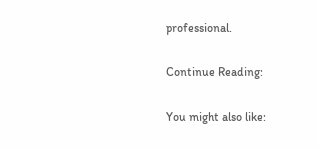professional.

Continue Reading:

You might also like: